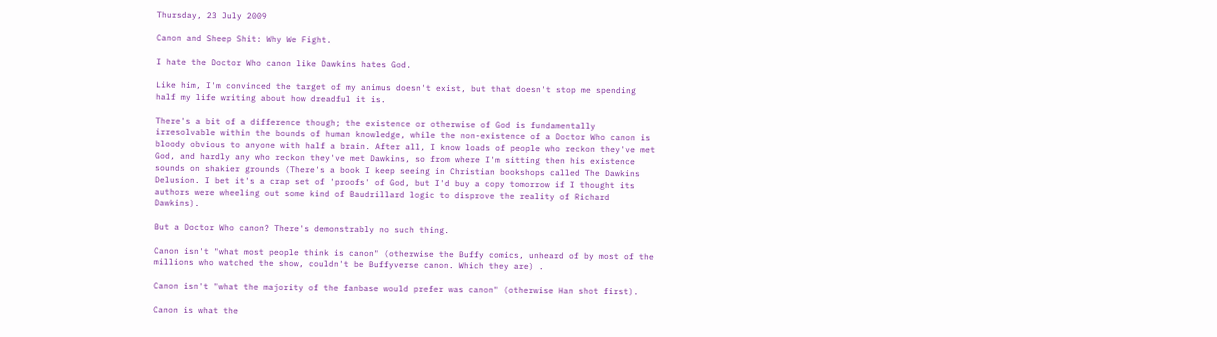Thursday, 23 July 2009

Canon and Sheep Shit: Why We Fight.

I hate the Doctor Who canon like Dawkins hates God.

Like him, I'm convinced the target of my animus doesn't exist, but that doesn't stop me spending half my life writing about how dreadful it is.

There's a bit of a difference though; the existence or otherwise of God is fundamentally irresolvable within the bounds of human knowledge, while the non-existence of a Doctor Who canon is bloody obvious to anyone with half a brain. After all, I know loads of people who reckon they've met God, and hardly any who reckon they've met Dawkins, so from where I'm sitting then his existence sounds on shakier grounds (There's a book I keep seeing in Christian bookshops called The Dawkins Delusion. I bet it's a crap set of 'proofs' of God, but I'd buy a copy tomorrow if I thought its authors were wheeling out some kind of Baudrillard logic to disprove the reality of Richard Dawkins).

But a Doctor Who canon? There's demonstrably no such thing.

Canon isn't "what most people think is canon" (otherwise the Buffy comics, unheard of by most of the millions who watched the show, couldn't be Buffyverse canon. Which they are) .

Canon isn't "what the majority of the fanbase would prefer was canon" (otherwise Han shot first).

Canon is what the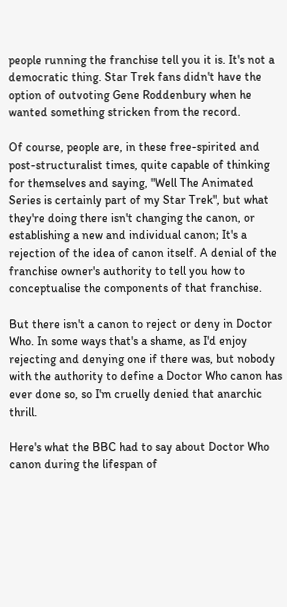people running the franchise tell you it is. It's not a democratic thing. Star Trek fans didn't have the option of outvoting Gene Roddenbury when he wanted something stricken from the record.

Of course, people are, in these free-spirited and post-structuralist times, quite capable of thinking for themselves and saying, "Well The Animated Series is certainly part of my Star Trek", but what they're doing there isn't changing the canon, or establishing a new and individual canon; It's a rejection of the idea of canon itself. A denial of the franchise owner's authority to tell you how to conceptualise the components of that franchise.

But there isn't a canon to reject or deny in Doctor Who. In some ways that's a shame, as I'd enjoy rejecting and denying one if there was, but nobody with the authority to define a Doctor Who canon has ever done so, so I'm cruelly denied that anarchic thrill.

Here's what the BBC had to say about Doctor Who canon during the lifespan of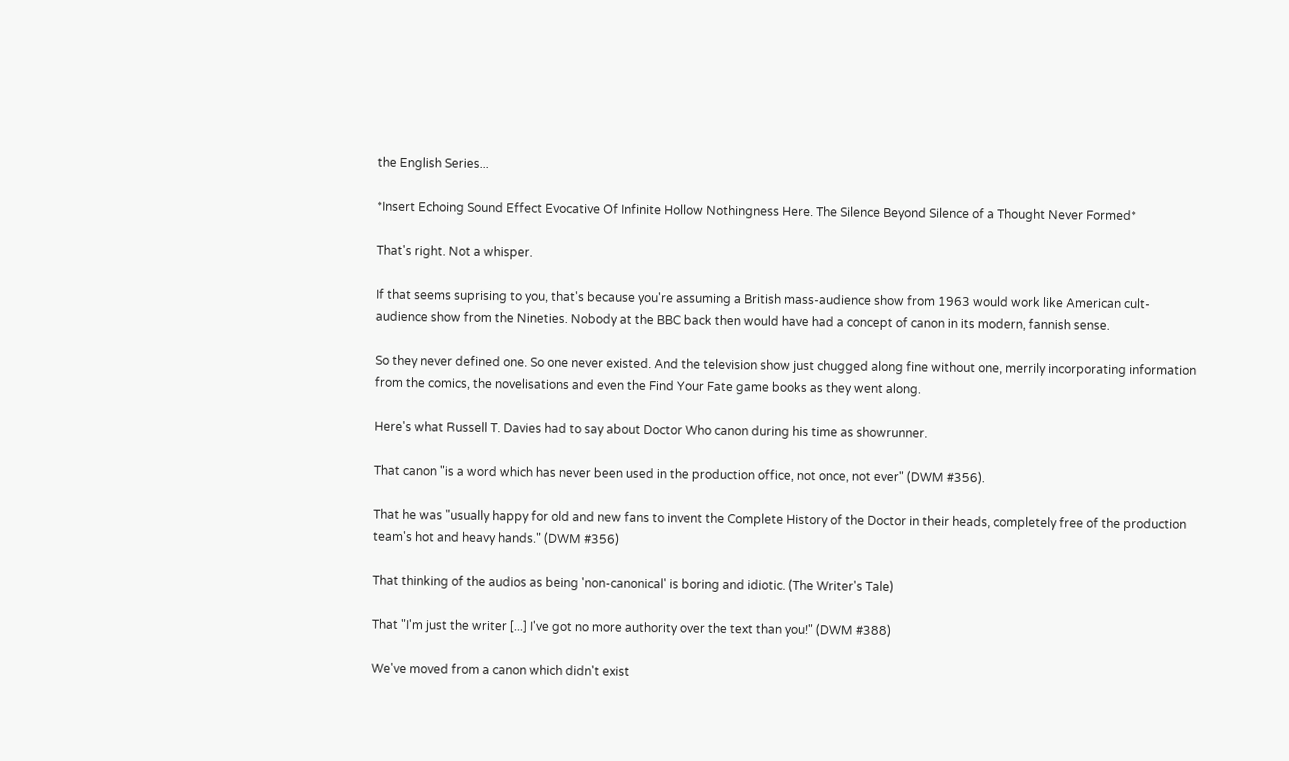the English Series...

*Insert Echoing Sound Effect Evocative Of Infinite Hollow Nothingness Here. The Silence Beyond Silence of a Thought Never Formed*

That's right. Not a whisper.

If that seems suprising to you, that's because you're assuming a British mass-audience show from 1963 would work like American cult-audience show from the Nineties. Nobody at the BBC back then would have had a concept of canon in its modern, fannish sense.

So they never defined one. So one never existed. And the television show just chugged along fine without one, merrily incorporating information from the comics, the novelisations and even the Find Your Fate game books as they went along.

Here's what Russell T. Davies had to say about Doctor Who canon during his time as showrunner.

That canon "is a word which has never been used in the production office, not once, not ever" (DWM #356).

That he was "usually happy for old and new fans to invent the Complete History of the Doctor in their heads, completely free of the production team's hot and heavy hands." (DWM #356)

That thinking of the audios as being 'non-canonical' is boring and idiotic. (The Writer's Tale)

That "I'm just the writer [...] I've got no more authority over the text than you!" (DWM #388)

We've moved from a canon which didn't exist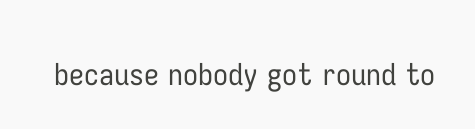because nobody got round to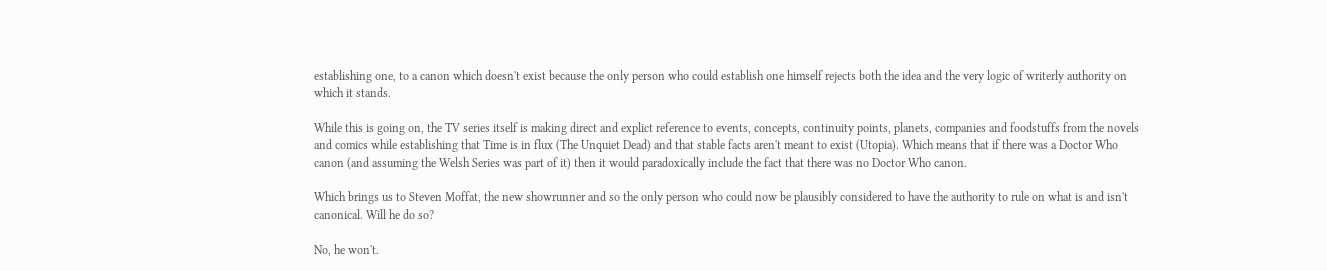establishing one, to a canon which doesn't exist because the only person who could establish one himself rejects both the idea and the very logic of writerly authority on which it stands.

While this is going on, the TV series itself is making direct and explict reference to events, concepts, continuity points, planets, companies and foodstuffs from the novels and comics while establishing that Time is in flux (The Unquiet Dead) and that stable facts aren't meant to exist (Utopia). Which means that if there was a Doctor Who canon (and assuming the Welsh Series was part of it) then it would paradoxically include the fact that there was no Doctor Who canon.

Which brings us to Steven Moffat, the new showrunner and so the only person who could now be plausibly considered to have the authority to rule on what is and isn't canonical. Will he do so?

No, he won't.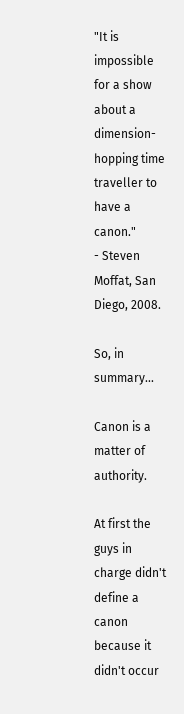"It is impossible for a show about a dimension-hopping time traveller to have a canon."
- Steven Moffat, San Diego, 2008.

So, in summary...

Canon is a matter of authority.

At first the guys in charge didn't define a canon because it didn't occur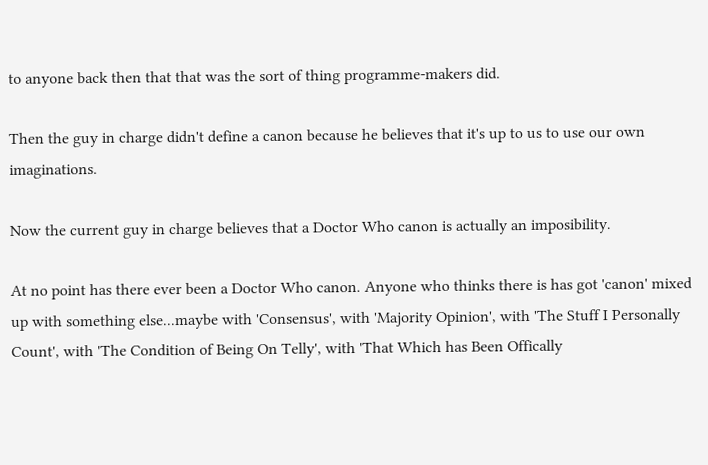to anyone back then that that was the sort of thing programme-makers did.

Then the guy in charge didn't define a canon because he believes that it's up to us to use our own imaginations.

Now the current guy in charge believes that a Doctor Who canon is actually an imposibility.

At no point has there ever been a Doctor Who canon. Anyone who thinks there is has got 'canon' mixed up with something else...maybe with 'Consensus', with 'Majority Opinion', with 'The Stuff I Personally Count', with 'The Condition of Being On Telly', with 'That Which has Been Offically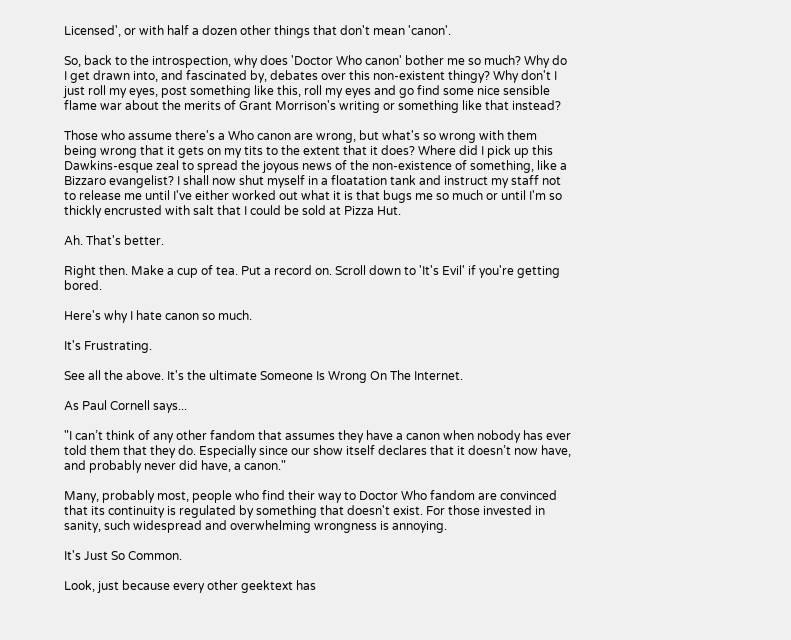Licensed', or with half a dozen other things that don't mean 'canon'.

So, back to the introspection, why does 'Doctor Who canon' bother me so much? Why do I get drawn into, and fascinated by, debates over this non-existent thingy? Why don't I just roll my eyes, post something like this, roll my eyes and go find some nice sensible flame war about the merits of Grant Morrison's writing or something like that instead?

Those who assume there's a Who canon are wrong, but what's so wrong with them being wrong that it gets on my tits to the extent that it does? Where did I pick up this Dawkins-esque zeal to spread the joyous news of the non-existence of something, like a Bizzaro evangelist? I shall now shut myself in a floatation tank and instruct my staff not to release me until I've either worked out what it is that bugs me so much or until I'm so thickly encrusted with salt that I could be sold at Pizza Hut.

Ah. That's better.

Right then. Make a cup of tea. Put a record on. Scroll down to 'It's Evil' if you're getting bored.

Here's why I hate canon so much.

It's Frustrating.

See all the above. It's the ultimate Someone Is Wrong On The Internet.

As Paul Cornell says...

"I can’t think of any other fandom that assumes they have a canon when nobody has ever told them that they do. Especially since our show itself declares that it doesn’t now have, and probably never did have, a canon."

Many, probably most, people who find their way to Doctor Who fandom are convinced that its continuity is regulated by something that doesn't exist. For those invested in sanity, such widespread and overwhelming wrongness is annoying.

It's Just So Common.

Look, just because every other geektext has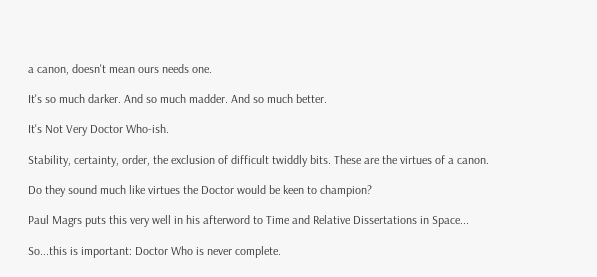a canon, doesn't mean ours needs one.

It's so much darker. And so much madder. And so much better.

It's Not Very Doctor Who-ish.

Stability, certainty, order, the exclusion of difficult twiddly bits. These are the virtues of a canon.

Do they sound much like virtues the Doctor would be keen to champion?

Paul Magrs puts this very well in his afterword to Time and Relative Dissertations in Space...

So...this is important: Doctor Who is never complete.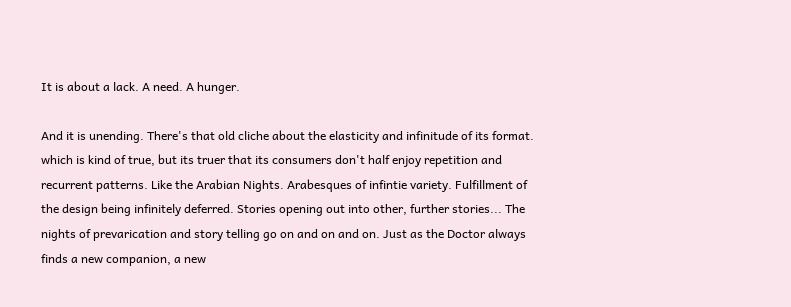It is about a lack. A need. A hunger.

And it is unending. There's that old cliche about the elasticity and infinitude of its format. which is kind of true, but its truer that its consumers don't half enjoy repetition and recurrent patterns. Like the Arabian Nights. Arabesques of infintie variety. Fulfillment of the design being infinitely deferred. Stories opening out into other, further stories... The nights of prevarication and story telling go on and on and on. Just as the Doctor always finds a new companion, a new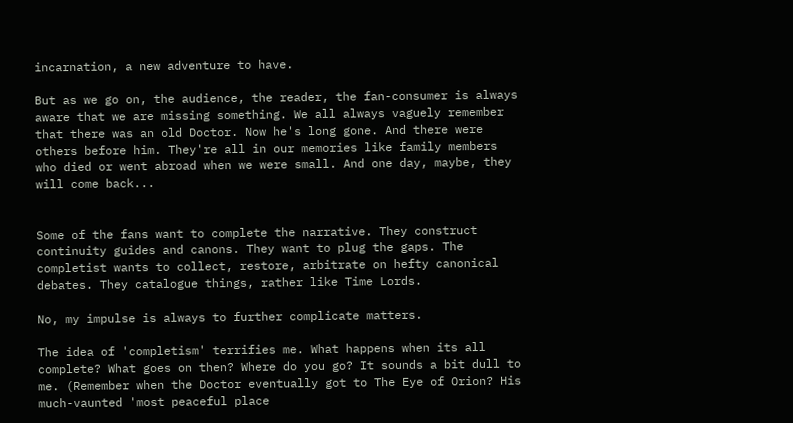incarnation, a new adventure to have.

But as we go on, the audience, the reader, the fan-consumer is always aware that we are missing something. We all always vaguely remember that there was an old Doctor. Now he's long gone. And there were others before him. They're all in our memories like family members who died or went abroad when we were small. And one day, maybe, they will come back...


Some of the fans want to complete the narrative. They construct continuity guides and canons. They want to plug the gaps. The completist wants to collect, restore, arbitrate on hefty canonical debates. They catalogue things, rather like Time Lords.

No, my impulse is always to further complicate matters.

The idea of 'completism' terrifies me. What happens when its all complete? What goes on then? Where do you go? It sounds a bit dull to me. (Remember when the Doctor eventually got to The Eye of Orion? His much-vaunted 'most peaceful place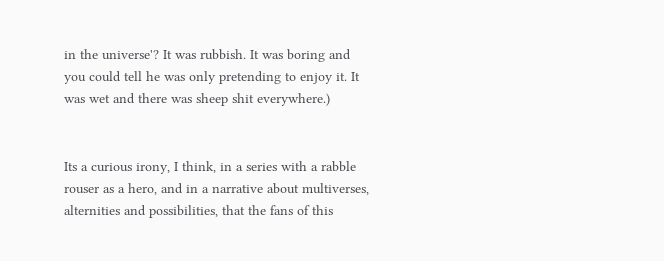in the universe'? It was rubbish. It was boring and you could tell he was only pretending to enjoy it. It was wet and there was sheep shit everywhere.)


Its a curious irony, I think, in a series with a rabble rouser as a hero, and in a narrative about multiverses, alternities and possibilities, that the fans of this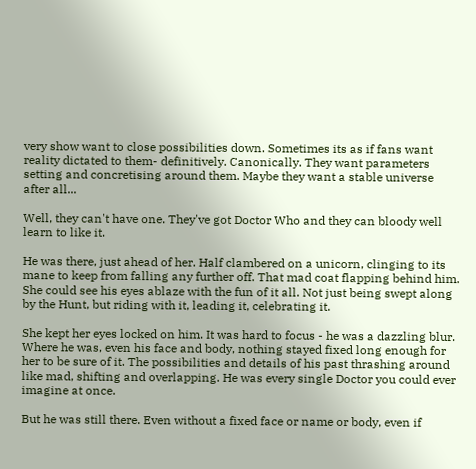very show want to close possibilities down. Sometimes its as if fans want reality dictated to them- definitively. Canonically. They want parameters setting and concretising around them. Maybe they want a stable universe after all...

Well, they can't have one. They've got Doctor Who and they can bloody well learn to like it.

He was there, just ahead of her. Half clambered on a unicorn, clinging to its mane to keep from falling any further off. That mad coat flapping behind him. She could see his eyes ablaze with the fun of it all. Not just being swept along by the Hunt, but riding with it, leading it, celebrating it.

She kept her eyes locked on him. It was hard to focus - he was a dazzling blur. Where he was, even his face and body, nothing stayed fixed long enough for her to be sure of it. The possibilities and details of his past thrashing around like mad, shifting and overlapping. He was every single Doctor you could ever imagine at once.

But he was still there. Even without a fixed face or name or body, even if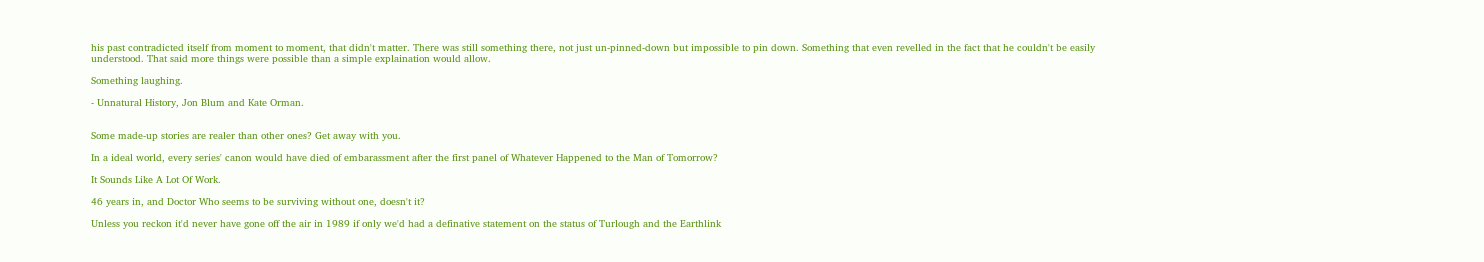his past contradicted itself from moment to moment, that didn't matter. There was still something there, not just un-pinned-down but impossible to pin down. Something that even revelled in the fact that he couldn't be easily understood. That said more things were possible than a simple explaination would allow.

Something laughing.

- Unnatural History, Jon Blum and Kate Orman.


Some made-up stories are realer than other ones? Get away with you.

In a ideal world, every series' canon would have died of embarassment after the first panel of Whatever Happened to the Man of Tomorrow?

It Sounds Like A Lot Of Work.

46 years in, and Doctor Who seems to be surviving without one, doesn't it?

Unless you reckon it'd never have gone off the air in 1989 if only we'd had a definative statement on the status of Turlough and the Earthlink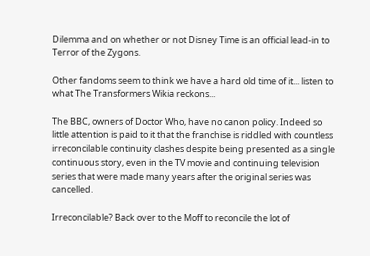Dilemma and on whether or not Disney Time is an official lead-in to Terror of the Zygons.

Other fandoms seem to think we have a hard old time of it... listen to what The Transformers Wikia reckons...

The BBC, owners of Doctor Who, have no canon policy. Indeed so little attention is paid to it that the franchise is riddled with countless irreconcilable continuity clashes despite being presented as a single continuous story, even in the TV movie and continuing television series that were made many years after the original series was cancelled.

Irreconcilable? Back over to the Moff to reconcile the lot of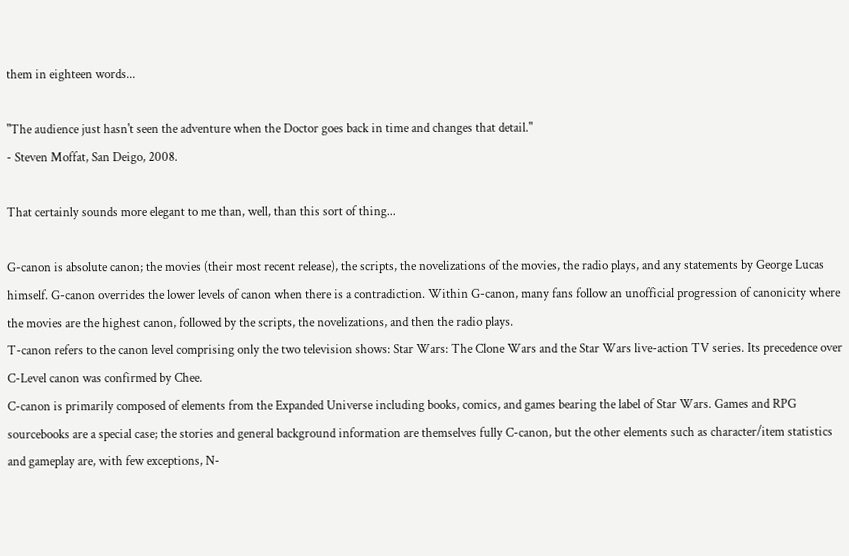them in eighteen words...

"The audience just hasn't seen the adventure when the Doctor goes back in time and changes that detail."
- Steven Moffat, San Deigo, 2008.

That certainly sounds more elegant to me than, well, than this sort of thing...

G-canon is absolute canon; the movies (their most recent release), the scripts, the novelizations of the movies, the radio plays, and any statements by George Lucas himself. G-canon overrides the lower levels of canon when there is a contradiction. Within G-canon, many fans follow an unofficial progression of canonicity where the movies are the highest canon, followed by the scripts, the novelizations, and then the radio plays.
T-canon refers to the canon level comprising only the two television shows: Star Wars: The Clone Wars and the Star Wars live-action TV series. Its precedence over C-Level canon was confirmed by Chee.
C-canon is primarily composed of elements from the Expanded Universe including books, comics, and games bearing the label of Star Wars. Games and RPG sourcebooks are a special case; the stories and general background information are themselves fully C-canon, but the other elements such as character/item statistics and gameplay are, with few exceptions, N-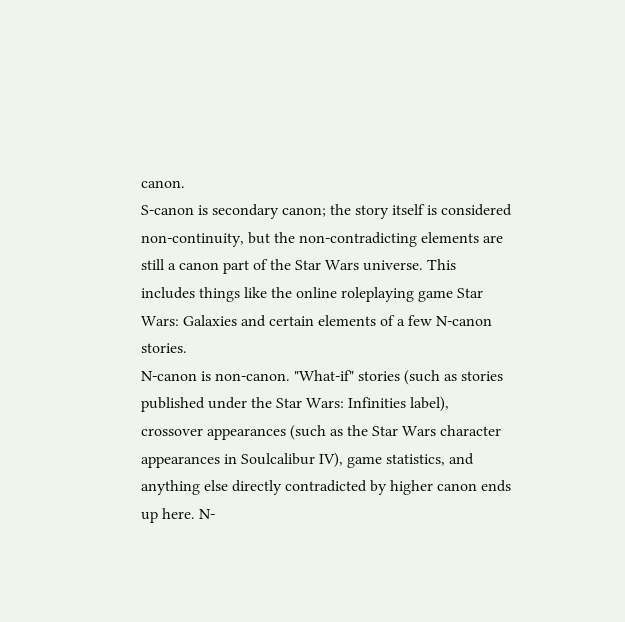canon.
S-canon is secondary canon; the story itself is considered non-continuity, but the non-contradicting elements are still a canon part of the Star Wars universe. This includes things like the online roleplaying game Star Wars: Galaxies and certain elements of a few N-canon stories.
N-canon is non-canon. "What-if" stories (such as stories published under the Star Wars: Infinities label), crossover appearances (such as the Star Wars character appearances in Soulcalibur IV), game statistics, and anything else directly contradicted by higher canon ends up here. N-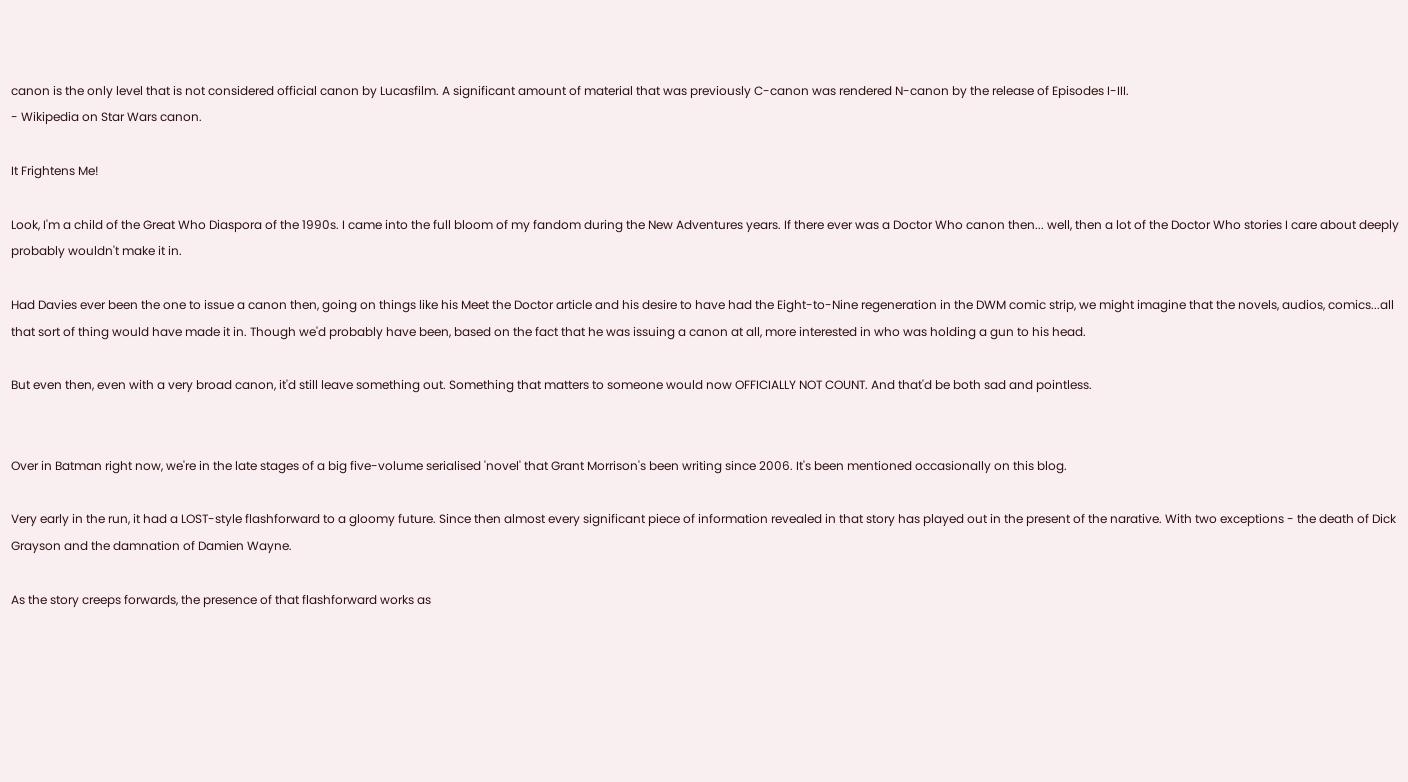canon is the only level that is not considered official canon by Lucasfilm. A significant amount of material that was previously C-canon was rendered N-canon by the release of Episodes I-III.
- Wikipedia on Star Wars canon.

It Frightens Me!

Look, I'm a child of the Great Who Diaspora of the 1990s. I came into the full bloom of my fandom during the New Adventures years. If there ever was a Doctor Who canon then... well, then a lot of the Doctor Who stories I care about deeply probably wouldn't make it in.

Had Davies ever been the one to issue a canon then, going on things like his Meet the Doctor article and his desire to have had the Eight-to-Nine regeneration in the DWM comic strip, we might imagine that the novels, audios, comics...all that sort of thing would have made it in. Though we'd probably have been, based on the fact that he was issuing a canon at all, more interested in who was holding a gun to his head.

But even then, even with a very broad canon, it'd still leave something out. Something that matters to someone would now OFFICIALLY NOT COUNT. And that'd be both sad and pointless.


Over in Batman right now, we're in the late stages of a big five-volume serialised 'novel' that Grant Morrison's been writing since 2006. It's been mentioned occasionally on this blog.

Very early in the run, it had a LOST-style flashforward to a gloomy future. Since then almost every significant piece of information revealed in that story has played out in the present of the narative. With two exceptions - the death of Dick Grayson and the damnation of Damien Wayne.

As the story creeps forwards, the presence of that flashforward works as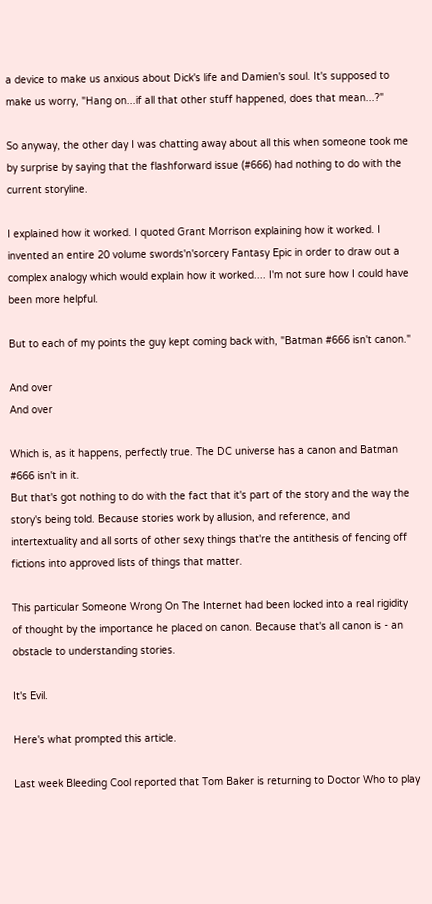a device to make us anxious about Dick's life and Damien's soul. It's supposed to make us worry, "Hang on...if all that other stuff happened, does that mean...?"

So anyway, the other day I was chatting away about all this when someone took me by surprise by saying that the flashforward issue (#666) had nothing to do with the current storyline.

I explained how it worked. I quoted Grant Morrison explaining how it worked. I invented an entire 20 volume swords'n'sorcery Fantasy Epic in order to draw out a complex analogy which would explain how it worked.... I'm not sure how I could have been more helpful.

But to each of my points the guy kept coming back with, "Batman #666 isn't canon."

And over
And over

Which is, as it happens, perfectly true. The DC universe has a canon and Batman #666 isn't in it.
But that's got nothing to do with the fact that it's part of the story and the way the story's being told. Because stories work by allusion, and reference, and intertextuality and all sorts of other sexy things that're the antithesis of fencing off fictions into approved lists of things that matter.

This particular Someone Wrong On The Internet had been locked into a real rigidity of thought by the importance he placed on canon. Because that's all canon is - an obstacle to understanding stories.

It's Evil.

Here's what prompted this article.

Last week Bleeding Cool reported that Tom Baker is returning to Doctor Who to play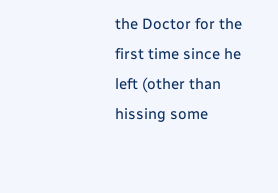the Doctor for the first time since he left (other than hissing some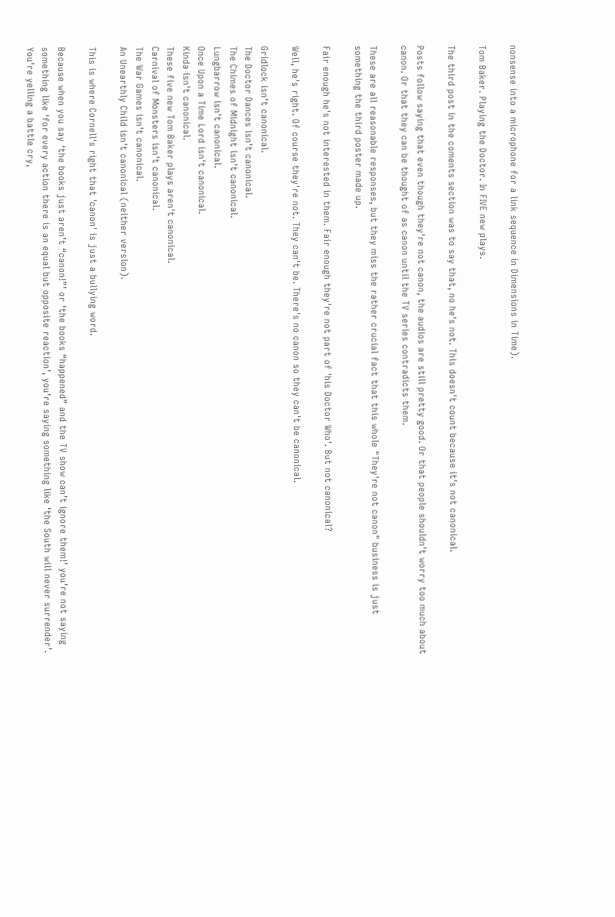nonsense into a microphone for a link sequence in Dimensions in Time).

Tom Baker. Playing the Doctor. In FIVE new plays.

The third post in the coments section was to say that, no he's not. This doesn't count because it's not canonical.

Posts follow saying that even though they're not canon, the audios are still pretty good. Or that people shouldn't worry too much about canon. Or that they can be thought of as canon until the TV series contradicts them.

These are all reasonable responses, but they miss the rather crucial fact that this whole "They're not canon" business is just something the third poster made up.

Fair enough he's not interested in them. Fair enough they're not part of 'his Doctor Who'. But not canonical?

Well, he's right. Of course they're not. They can't be. There's no canon so they can't be canonical.

Gridlock isn't canonical.
The Doctor Dances isn't canonical.
The Chimes of Midnight isn't canonical.
Lungbarrow isn't canonical.
Once Upon a Time Lord isn't canonical.
Kinda isn't canonical.
These five new Tom Baker plays aren't canonical.
Carnival of Monsters isn't canonical.
The War Games isn't canonical.
An Unearthly Child isn't canonical (neither version).

This is where Cornell's right that 'canon' is just a bullying word.

Because when you say ‘the books just aren’t “canon!”’ or ‘the books “happened” and the TV show can’t ignore them!’ you’re not saying something like ‘for every action there is an equal but opposite reaction’, you’re saying something like ‘the South will never surrender’. You’re yelling a battle cry,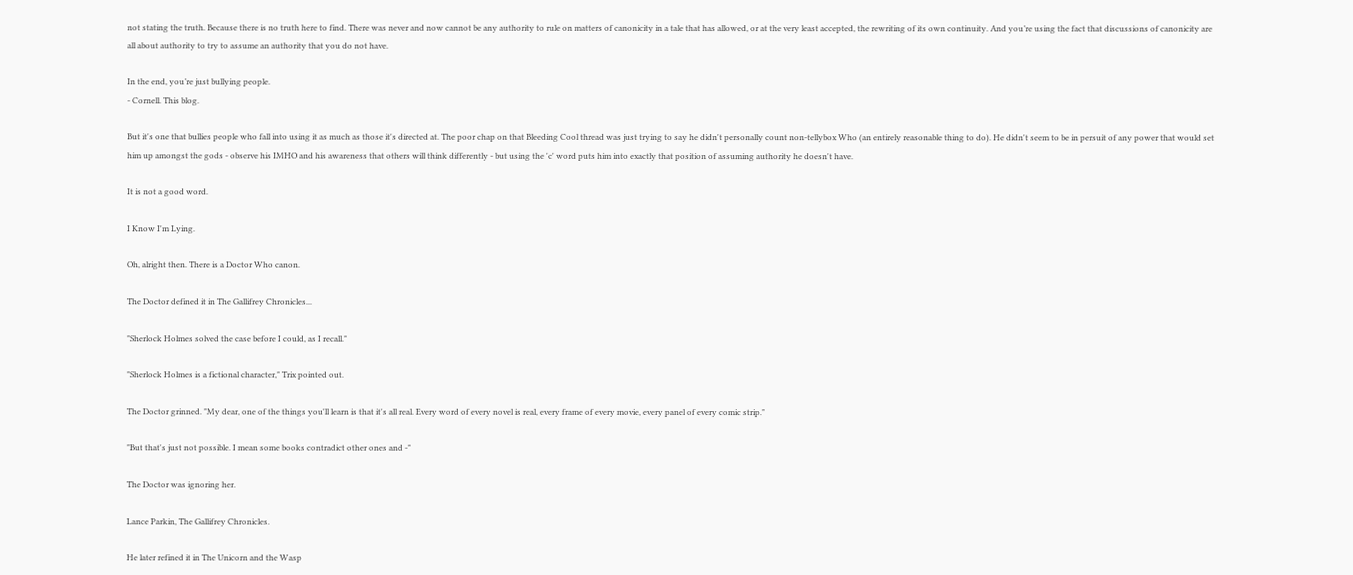not stating the truth. Because there is no truth here to find. There was never and now cannot be any authority to rule on matters of canonicity in a tale that has allowed, or at the very least accepted, the rewriting of its own continuity. And you’re using the fact that discussions of canonicity are all about authority to try to assume an authority that you do not have.

In the end, you’re just bullying people.
- Cornell. This blog.

But it's one that bullies people who fall into using it as much as those it's directed at. The poor chap on that Bleeding Cool thread was just trying to say he didn't personally count non-tellybox Who (an entirely reasonable thing to do). He didn't seem to be in persuit of any power that would set him up amongst the gods - observe his IMHO and his awareness that others will think differently - but using the 'c' word puts him into exactly that position of assuming authority he doesn't have.

It is not a good word.

I Know I'm Lying.

Oh, alright then. There is a Doctor Who canon.

The Doctor defined it in The Gallifrey Chronicles...

"Sherlock Holmes solved the case before I could, as I recall."

"Sherlock Holmes is a fictional character," Trix pointed out.

The Doctor grinned. "My dear, one of the things you'll learn is that it's all real. Every word of every novel is real, every frame of every movie, every panel of every comic strip."

"But that's just not possible. I mean some books contradict other ones and -"

The Doctor was ignoring her.

Lance Parkin, The Gallifrey Chronicles.

He later refined it in The Unicorn and the Wasp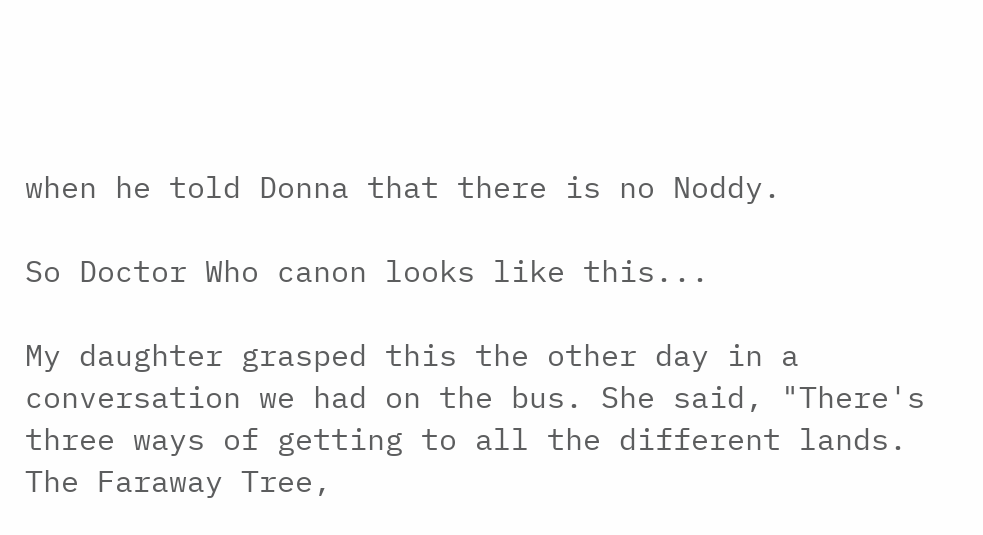when he told Donna that there is no Noddy.

So Doctor Who canon looks like this...

My daughter grasped this the other day in a conversation we had on the bus. She said, "There's three ways of getting to all the different lands. The Faraway Tree,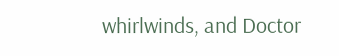whirlwinds, and Doctor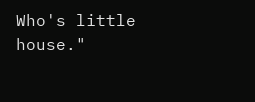Who's little house."